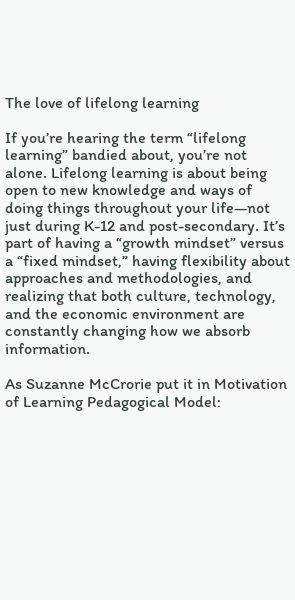The love of lifelong learning

If you’re hearing the term “lifelong learning” bandied about, you’re not alone. Lifelong learning is about being open to new knowledge and ways of doing things throughout your life—not just during K-12 and post-secondary. It’s part of having a “growth mindset” versus a “fixed mindset,” having flexibility about approaches and methodologies, and realizing that both culture, technology, and the economic environment are constantly changing how we absorb information.

As Suzanne McCrorie put it in Motivation of Learning Pedagogical Model: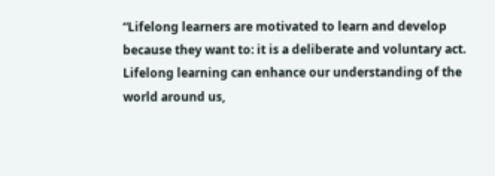“Lifelong learners are motivated to learn and develop because they want to: it is a deliberate and voluntary act. Lifelong learning can enhance our understanding of the world around us,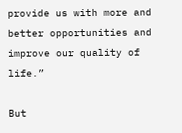provide us with more and better opportunities and improve our quality of life.”

But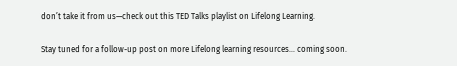don’t take it from us—check out this TED Talks playlist on Lifelong Learning.

Stay tuned for a follow-up post on more Lifelong learning resources… coming soon.